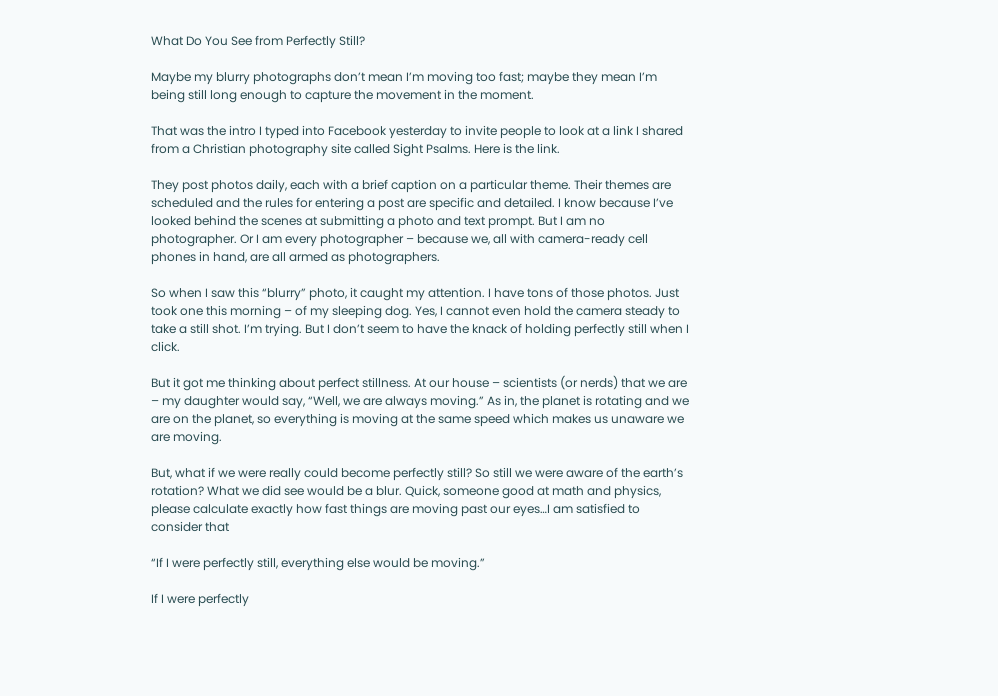What Do You See from Perfectly Still?

Maybe my blurry photographs don’t mean I’m moving too fast; maybe they mean I’m being still long enough to capture the movement in the moment.

That was the intro I typed into Facebook yesterday to invite people to look at a link I shared from a Christian photography site called Sight Psalms. Here is the link.

They post photos daily, each with a brief caption on a particular theme. Their themes are scheduled and the rules for entering a post are specific and detailed. I know because I’ve looked behind the scenes at submitting a photo and text prompt. But I am no photographer. Or I am every photographer – because we, all with camera-ready cell phones in hand, are all armed as photographers.

So when I saw this “blurry” photo, it caught my attention. I have tons of those photos. Just took one this morning – of my sleeping dog. Yes, I cannot even hold the camera steady to take a still shot. I’m trying. But I don’t seem to have the knack of holding perfectly still when I click.

But it got me thinking about perfect stillness. At our house – scientists (or nerds) that we are – my daughter would say, “Well, we are always moving.” As in, the planet is rotating and we are on the planet, so everything is moving at the same speed which makes us unaware we are moving.

But, what if we were really could become perfectly still? So still we were aware of the earth’s rotation? What we did see would be a blur. Quick, someone good at math and physics, please calculate exactly how fast things are moving past our eyes…I am satisfied to consider that

“If I were perfectly still, everything else would be moving.”

If I were perfectly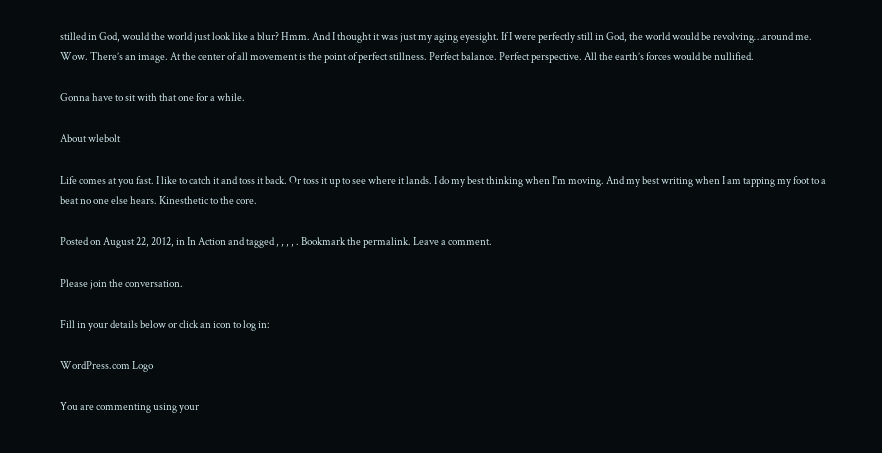stilled in God, would the world just look like a blur? Hmm. And I thought it was just my aging eyesight. If I were perfectly still in God, the world would be revolving…around me. Wow. There’s an image. At the center of all movement is the point of perfect stillness. Perfect balance. Perfect perspective. All the earth’s forces would be nullified.

Gonna have to sit with that one for a while.

About wlebolt

Life comes at you fast. I like to catch it and toss it back. Or toss it up to see where it lands. I do my best thinking when I'm moving. And my best writing when I am tapping my foot to a beat no one else hears. Kinesthetic to the core.

Posted on August 22, 2012, in In Action and tagged , , , , . Bookmark the permalink. Leave a comment.

Please join the conversation.

Fill in your details below or click an icon to log in:

WordPress.com Logo

You are commenting using your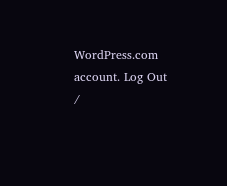WordPress.com account. Log Out /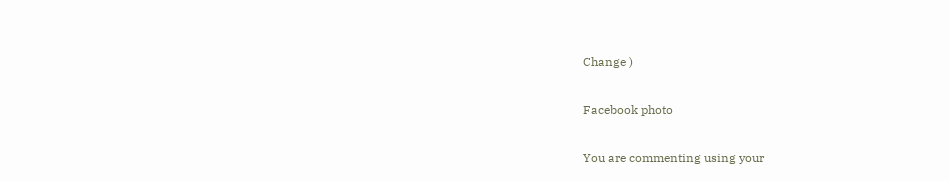Change )

Facebook photo

You are commenting using your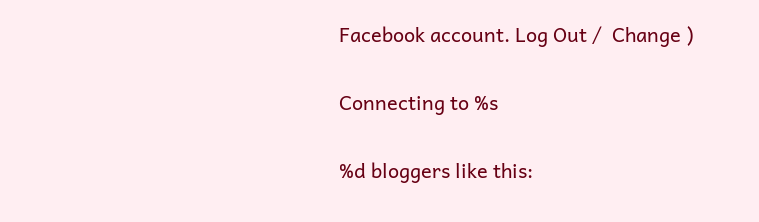Facebook account. Log Out /  Change )

Connecting to %s

%d bloggers like this: